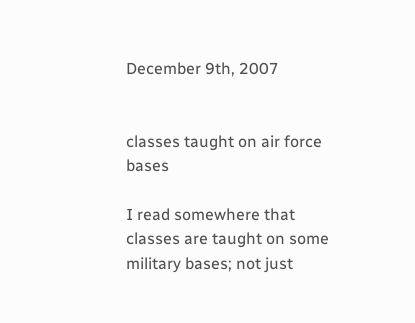December 9th, 2007


classes taught on air force bases

I read somewhere that classes are taught on some military bases; not just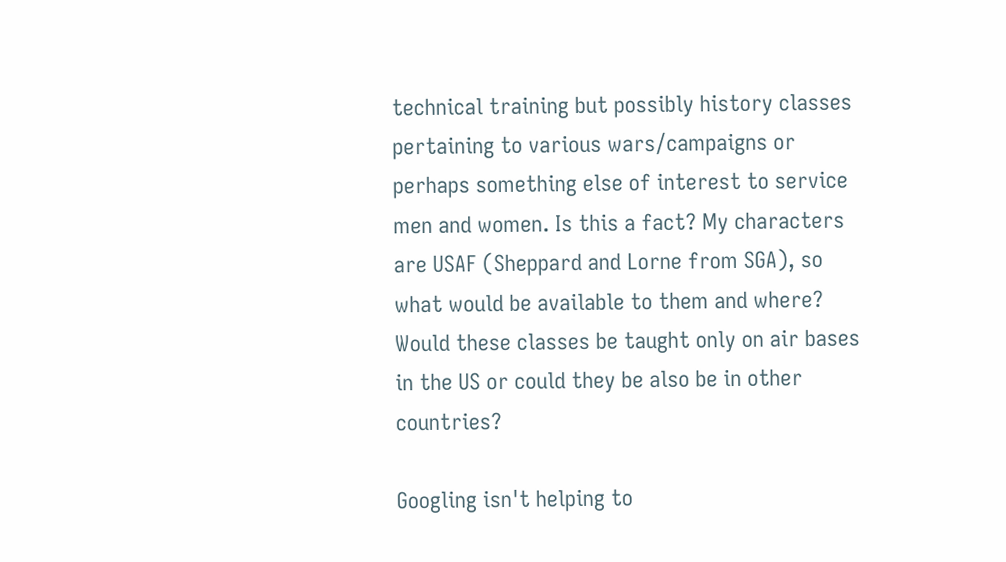technical training but possibly history classes pertaining to various wars/campaigns or perhaps something else of interest to service men and women. Is this a fact? My characters are USAF (Sheppard and Lorne from SGA), so what would be available to them and where? Would these classes be taught only on air bases in the US or could they be also be in other countries?

Googling isn't helping to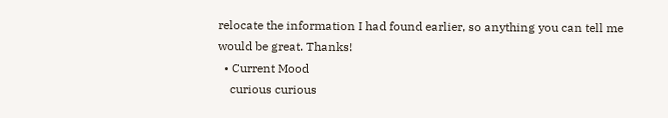relocate the information I had found earlier, so anything you can tell me would be great. Thanks!
  • Current Mood
    curious curious